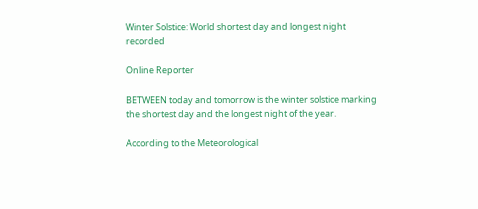Winter Solstice: World shortest day and longest night recorded

Online Reporter

BETWEEN today and tomorrow is the winter solstice marking the shortest day and the longest night of the year.

According to the Meteorological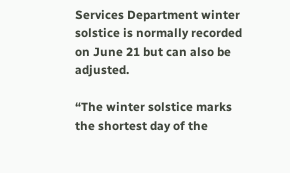Services Department winter solstice is normally recorded on June 21 but can also be adjusted.

“The winter solstice marks the shortest day of the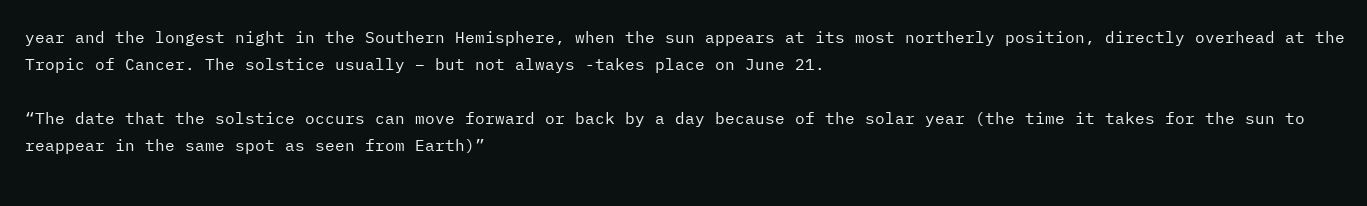year and the longest night in the Southern Hemisphere, when the sun appears at its most northerly position, directly overhead at the Tropic of Cancer. The solstice usually – but not always -takes place on June 21.

“The date that the solstice occurs can move forward or back by a day because of the solar year (the time it takes for the sun to reappear in the same spot as seen from Earth)”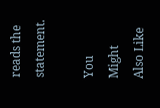reads the statement.

You Might Also Like